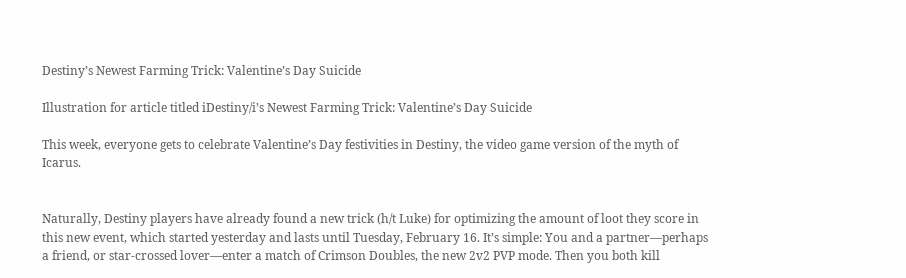Destiny’s Newest Farming Trick: Valentine’s Day Suicide

Illustration for article titled iDestiny/i’s Newest Farming Trick: Valentine’s Day Suicide

This week, everyone gets to celebrate Valentine’s Day festivities in Destiny, the video game version of the myth of Icarus.


Naturally, Destiny players have already found a new trick (h/t Luke) for optimizing the amount of loot they score in this new event, which started yesterday and lasts until Tuesday, February 16. It’s simple: You and a partner—perhaps a friend, or star-crossed lover—enter a match of Crimson Doubles, the new 2v2 PVP mode. Then you both kill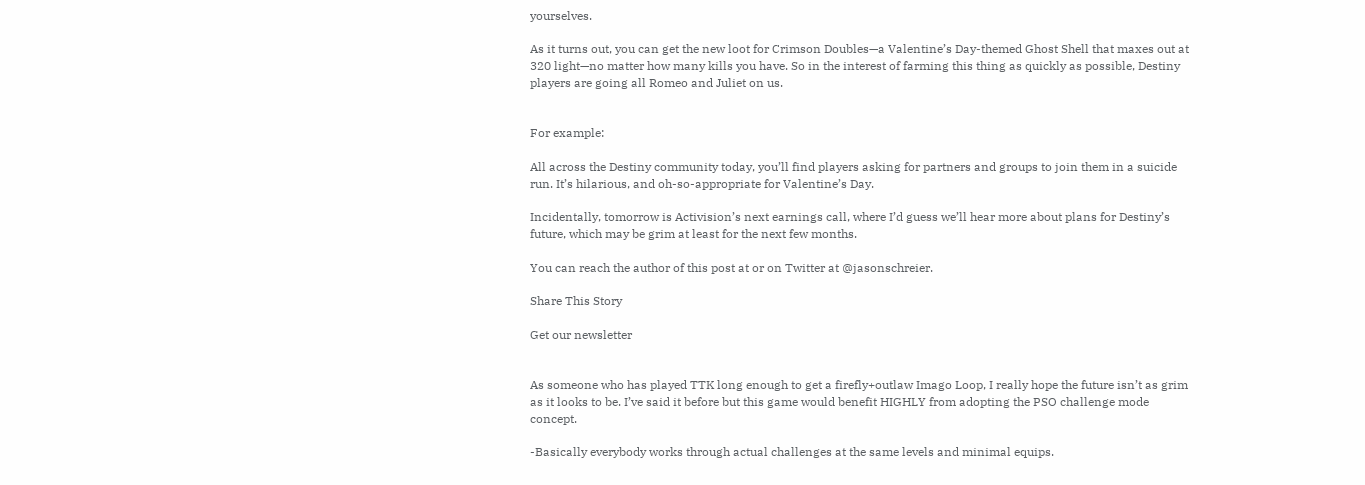yourselves.

As it turns out, you can get the new loot for Crimson Doubles—a Valentine’s Day-themed Ghost Shell that maxes out at 320 light—no matter how many kills you have. So in the interest of farming this thing as quickly as possible, Destiny players are going all Romeo and Juliet on us.


For example:

All across the Destiny community today, you’ll find players asking for partners and groups to join them in a suicide run. It’s hilarious, and oh-so-appropriate for Valentine’s Day.

Incidentally, tomorrow is Activision’s next earnings call, where I’d guess we’ll hear more about plans for Destiny’s future, which may be grim at least for the next few months.

You can reach the author of this post at or on Twitter at @jasonschreier.

Share This Story

Get our newsletter


As someone who has played TTK long enough to get a firefly+outlaw Imago Loop, I really hope the future isn’t as grim as it looks to be. I’ve said it before but this game would benefit HIGHLY from adopting the PSO challenge mode concept.

-Basically everybody works through actual challenges at the same levels and minimal equips.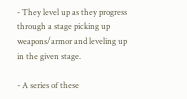- They level up as they progress through a stage picking up weapons/armor and leveling up in the given stage.

- A series of these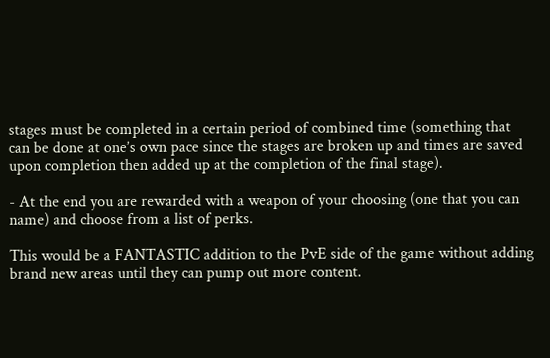stages must be completed in a certain period of combined time (something that can be done at one’s own pace since the stages are broken up and times are saved upon completion then added up at the completion of the final stage).

- At the end you are rewarded with a weapon of your choosing (one that you can name) and choose from a list of perks.

This would be a FANTASTIC addition to the PvE side of the game without adding brand new areas until they can pump out more content.